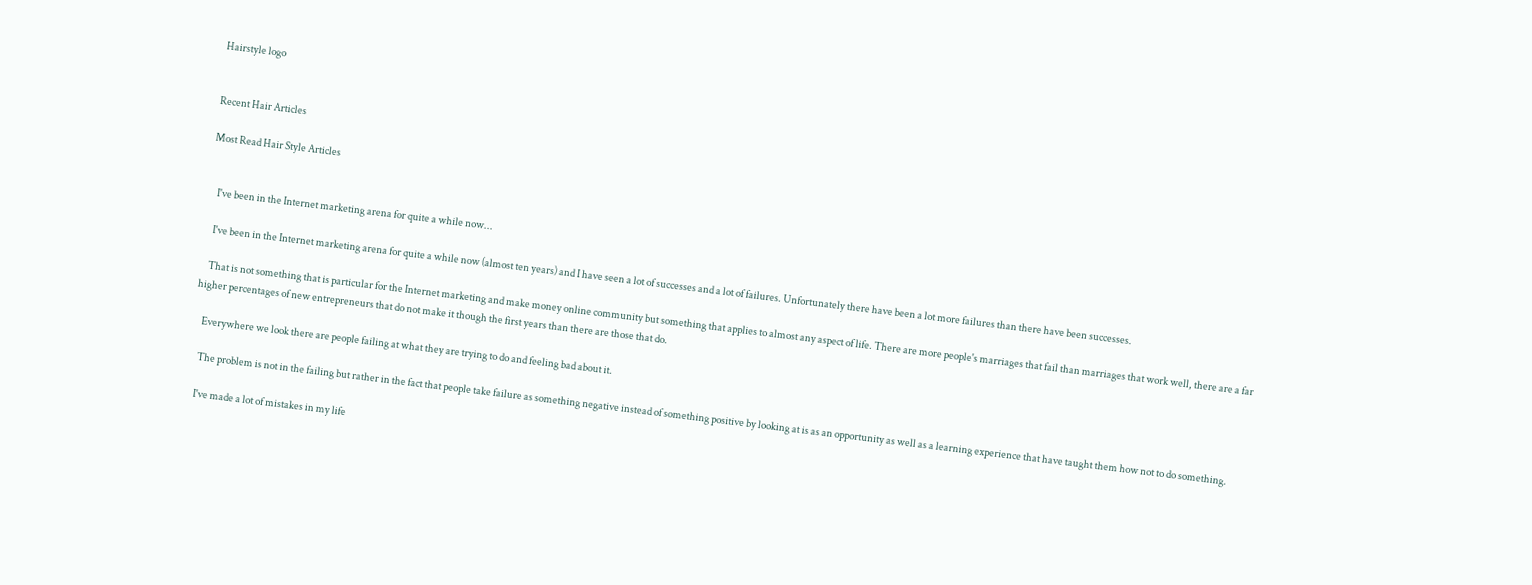Hairstyle logo


Recent Hair Articles

Most Read Hair Style Articles


    I've been in the Internet marketing arena for quite a while now...

    I've been in the Internet marketing arena for quite a while now (almost ten years) and I have seen a lot of successes and a lot of failures. Unfortunately there have been a lot more failures than there have been successes.

    That is not something that is particular for the Internet marketing and make money online community but something that applies to almost any aspect of life. There are more people's marriages that fail than marriages that work well, there are a far higher percentages of new entrepreneurs that do not make it though the first years than there are those that do.

    Everywhere we look there are people failing at what they are trying to do and feeling bad about it.

    The problem is not in the failing but rather in the fact that people take failure as something negative instead of something positive by looking at is as an opportunity as well as a learning experience that have taught them how not to do something.

    I've made a lot of mistakes in my life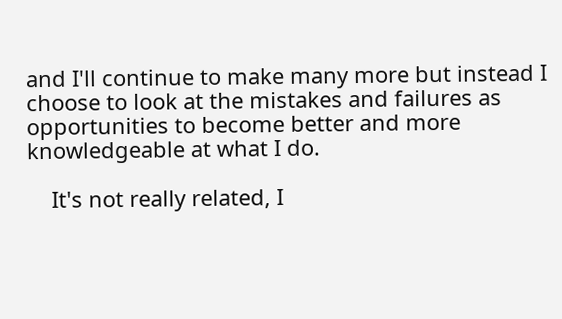and I'll continue to make many more but instead I choose to look at the mistakes and failures as opportunities to become better and more knowledgeable at what I do.

    It's not really related, I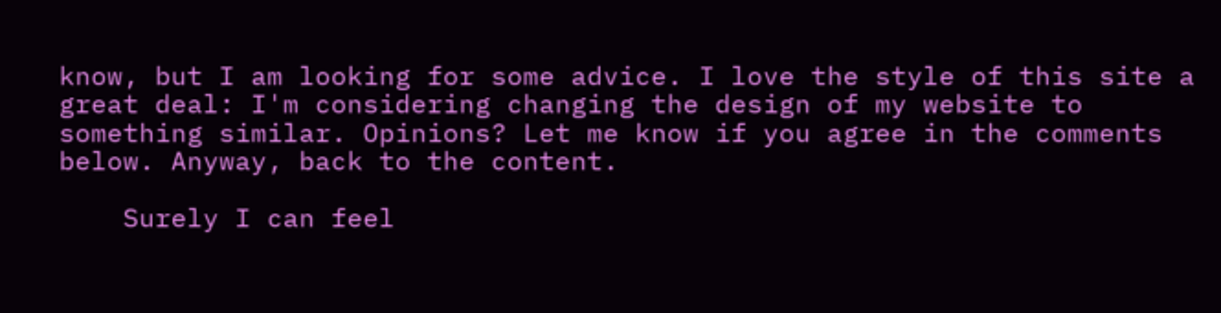know, but I am looking for some advice. I love the style of this site a great deal: I'm considering changing the design of my website to something similar. Opinions? Let me know if you agree in the comments below. Anyway, back to the content.

    Surely I can feel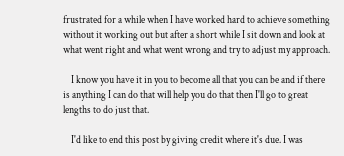frustrated for a while when I have worked hard to achieve something without it working out but after a short while I sit down and look at what went right and what went wrong and try to adjust my approach.

    I know you have it in you to become all that you can be and if there is anything I can do that will help you do that then I'll go to great lengths to do just that.

    I'd like to end this post by giving credit where it's due. I was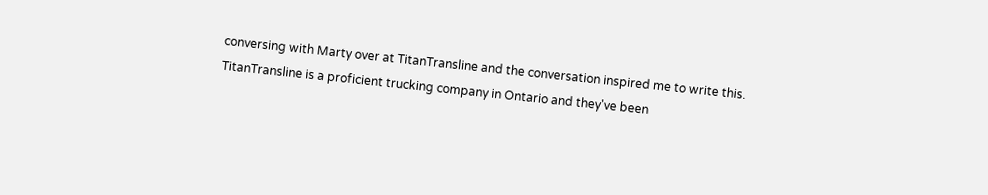conversing with Marty over at TitanTransline and the conversation inspired me to write this. TitanTransline is a proficient trucking company in Ontario and they've been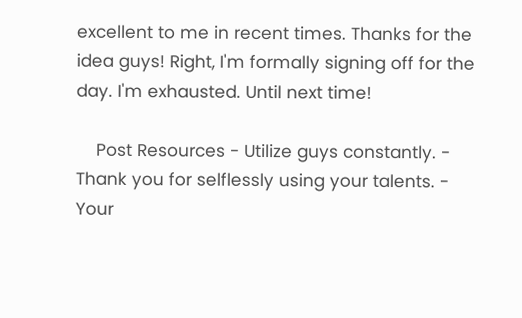excellent to me in recent times. Thanks for the idea guys! Right, I'm formally signing off for the day. I'm exhausted. Until next time!

    Post Resources - Utilize guys constantly. - Thank you for selflessly using your talents. - Your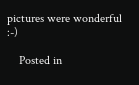pictures were wonderful :-)

    Posted in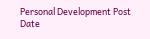Personal Development Post Date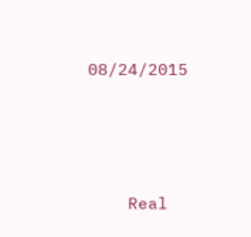08/24/2015






    Real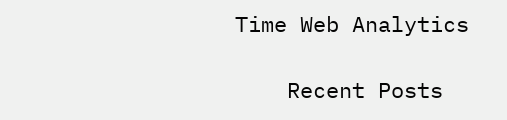Time Web Analytics

    Recent Posts